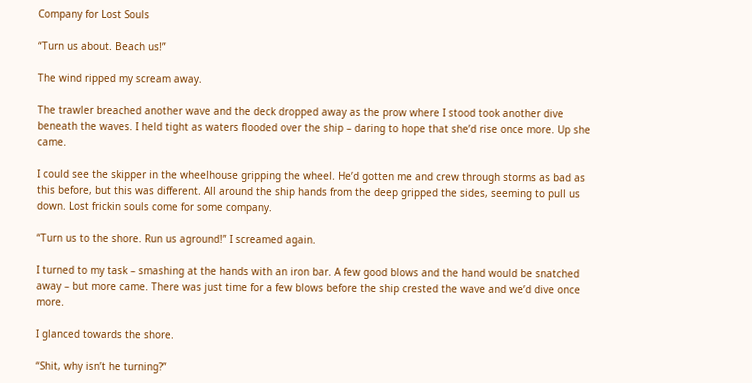Company for Lost Souls

“Turn us about. Beach us!”

The wind ripped my scream away.

The trawler breached another wave and the deck dropped away as the prow where I stood took another dive beneath the waves. I held tight as waters flooded over the ship – daring to hope that she’d rise once more. Up she came.

I could see the skipper in the wheelhouse gripping the wheel. He’d gotten me and crew through storms as bad as this before, but this was different. All around the ship hands from the deep gripped the sides, seeming to pull us down. Lost frickin souls come for some company.

“Turn us to the shore. Run us aground!” I screamed again.

I turned to my task – smashing at the hands with an iron bar. A few good blows and the hand would be snatched away – but more came. There was just time for a few blows before the ship crested the wave and we’d dive once more.

I glanced towards the shore.

“Shit, why isn’t he turning?”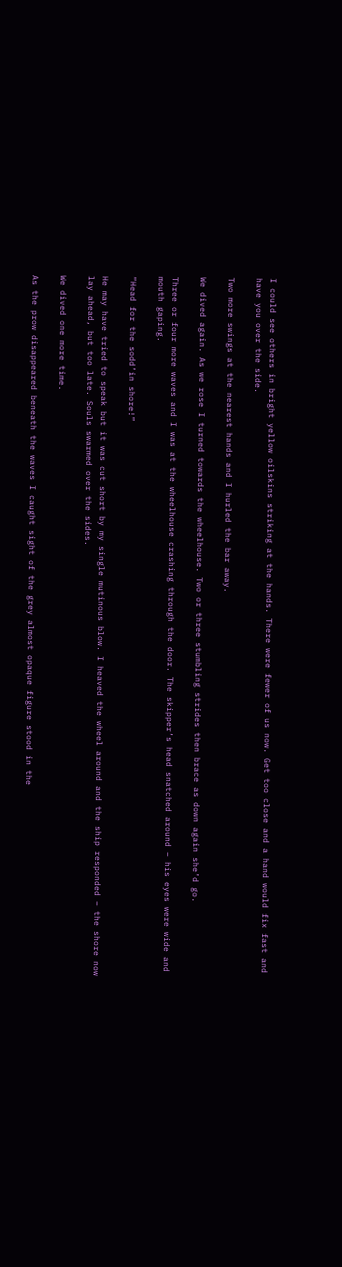I could see others in bright yellow oilskins striking at the hands. There were fewer of us now. Get too close and a hand would fix fast and have you over the side.

Two more swings at the nearest hands and I hurled the bar away.

We dived again. As we rose I turned towards the wheelhouse. Two or three stumbling strides then brace as down again she’d go.

Three or four more waves and I was at the wheelhouse crashing through the door. The skipper’s head snatched around – his eyes were wide and mouth gaping.

“Head for the sodd’in shore!”

He may have tried to speak but it was cut short by my single mutinous blow. I heaved the wheel around and the ship responded – the shore now lay ahead, but too late. Souls swarmed over the sides.

We dived one more time.

As the prow disappeared beneath the waves I caught sight of the grey almost opaque figure stood in the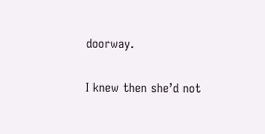doorway.

I knew then she’d not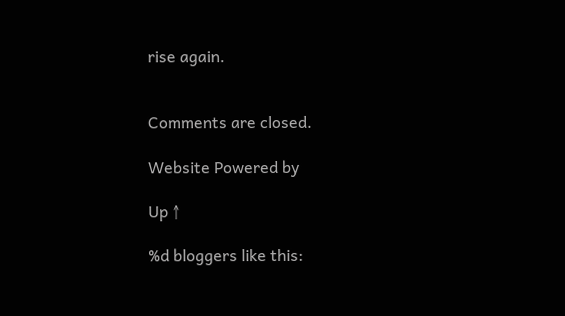rise again.


Comments are closed.

Website Powered by

Up ↑

%d bloggers like this: